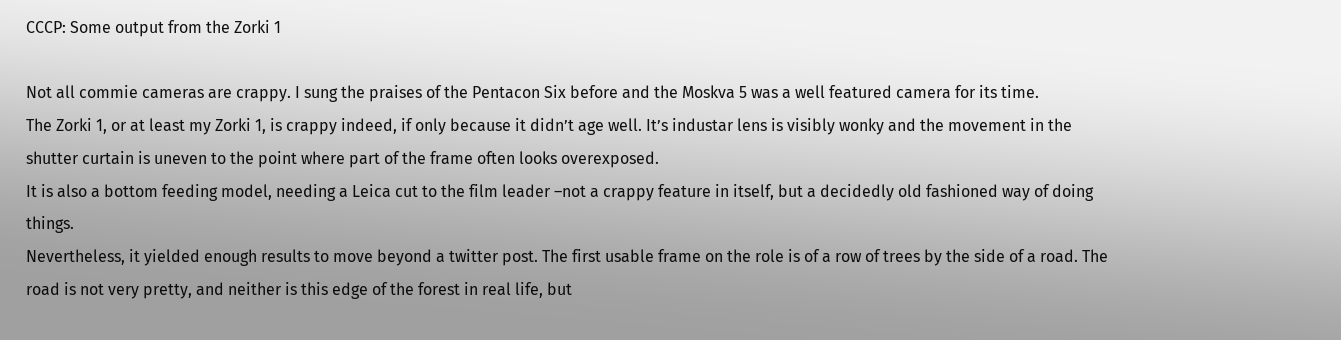CCCP: Some output from the Zorki 1

Not all commie cameras are crappy. I sung the praises of the Pentacon Six before and the Moskva 5 was a well featured camera for its time.
The Zorki 1, or at least my Zorki 1, is crappy indeed, if only because it didn’t age well. It’s industar lens is visibly wonky and the movement in the shutter curtain is uneven to the point where part of the frame often looks overexposed.
It is also a bottom feeding model, needing a Leica cut to the film leader –not a crappy feature in itself, but a decidedly old fashioned way of doing things.
Nevertheless, it yielded enough results to move beyond a twitter post. The first usable frame on the role is of a row of trees by the side of a road. The road is not very pretty, and neither is this edge of the forest in real life, but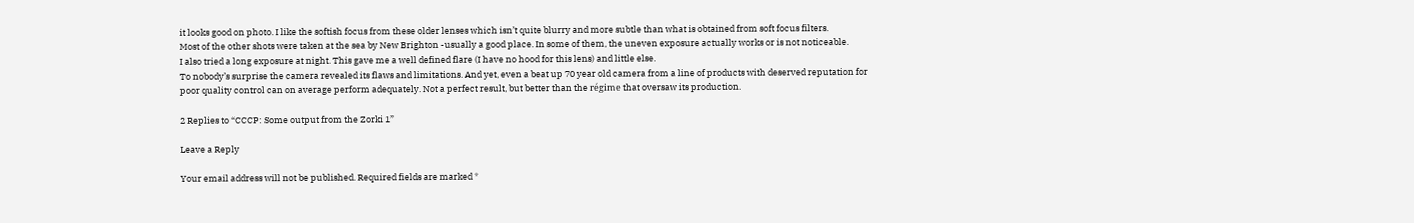it looks good on photo. I like the softish focus from these older lenses which isn’t quite blurry and more subtle than what is obtained from soft focus filters.
Most of the other shots were taken at the sea by New Brighton -usually a good place. In some of them, the uneven exposure actually works or is not noticeable.
I also tried a long exposure at night. This gave me a well defined flare (I have no hood for this lens) and little else.
To nobody’s surprise the camera revealed its flaws and limitations. And yet, even a beat up 70 year old camera from a line of products with deserved reputation for poor quality control can on average perform adequately. Not a perfect result, but better than the régime that oversaw its production.

2 Replies to “CCCP: Some output from the Zorki 1”

Leave a Reply

Your email address will not be published. Required fields are marked *